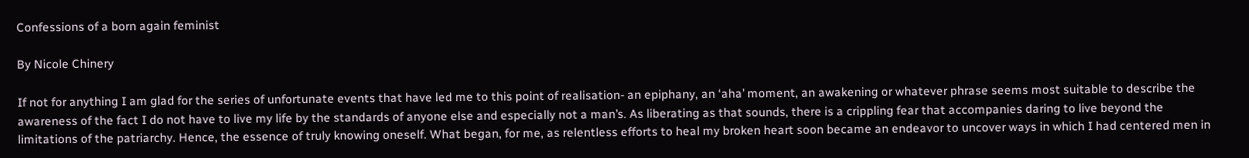Confessions of a born again feminist

By Nicole Chinery

If not for anything I am glad for the series of unfortunate events that have led me to this point of realisation- an epiphany, an ‘aha’ moment, an awakening or whatever phrase seems most suitable to describe the awareness of the fact I do not have to live my life by the standards of anyone else and especially not a man’s. As liberating as that sounds, there is a crippling fear that accompanies daring to live beyond the limitations of the patriarchy. Hence, the essence of truly knowing oneself. What began, for me, as relentless efforts to heal my broken heart soon became an endeavor to uncover ways in which I had centered men in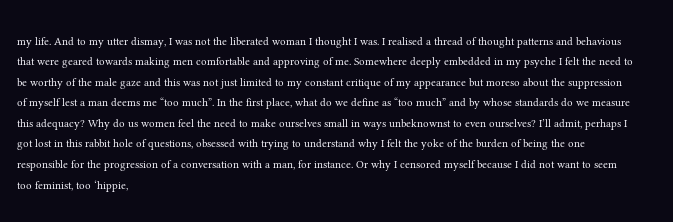my life. And to my utter dismay, I was not the liberated woman I thought I was. I realised a thread of thought patterns and behavious that were geared towards making men comfortable and approving of me. Somewhere deeply embedded in my psyche I felt the need to be worthy of the male gaze and this was not just limited to my constant critique of my appearance but moreso about the suppression of myself lest a man deems me “too much”. In the first place, what do we define as “too much” and by whose standards do we measure this adequacy? Why do us women feel the need to make ourselves small in ways unbeknownst to even ourselves? I’ll admit, perhaps I got lost in this rabbit hole of questions, obsessed with trying to understand why I felt the yoke of the burden of being the one responsible for the progression of a conversation with a man, for instance. Or why I censored myself because I did not want to seem too feminist, too ‘hippie,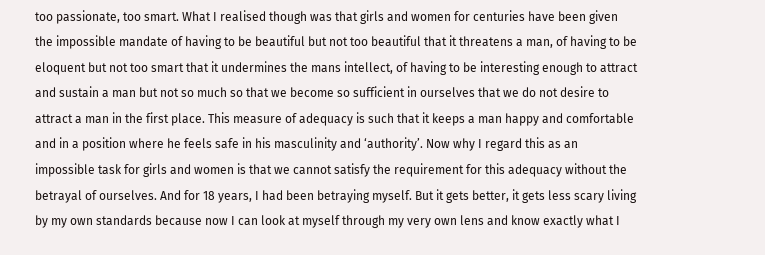too passionate, too smart. What I realised though was that girls and women for centuries have been given the impossible mandate of having to be beautiful but not too beautiful that it threatens a man, of having to be eloquent but not too smart that it undermines the mans intellect, of having to be interesting enough to attract and sustain a man but not so much so that we become so sufficient in ourselves that we do not desire to attract a man in the first place. This measure of adequacy is such that it keeps a man happy and comfortable and in a position where he feels safe in his masculinity and ‘authority’. Now why I regard this as an impossible task for girls and women is that we cannot satisfy the requirement for this adequacy without the betrayal of ourselves. And for 18 years, I had been betraying myself. But it gets better, it gets less scary living by my own standards because now I can look at myself through my very own lens and know exactly what I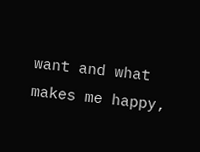want and what makes me happy,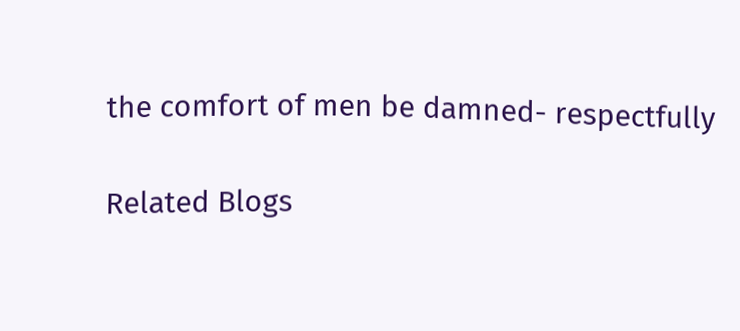the comfort of men be damned- respectfully

Related Blogs